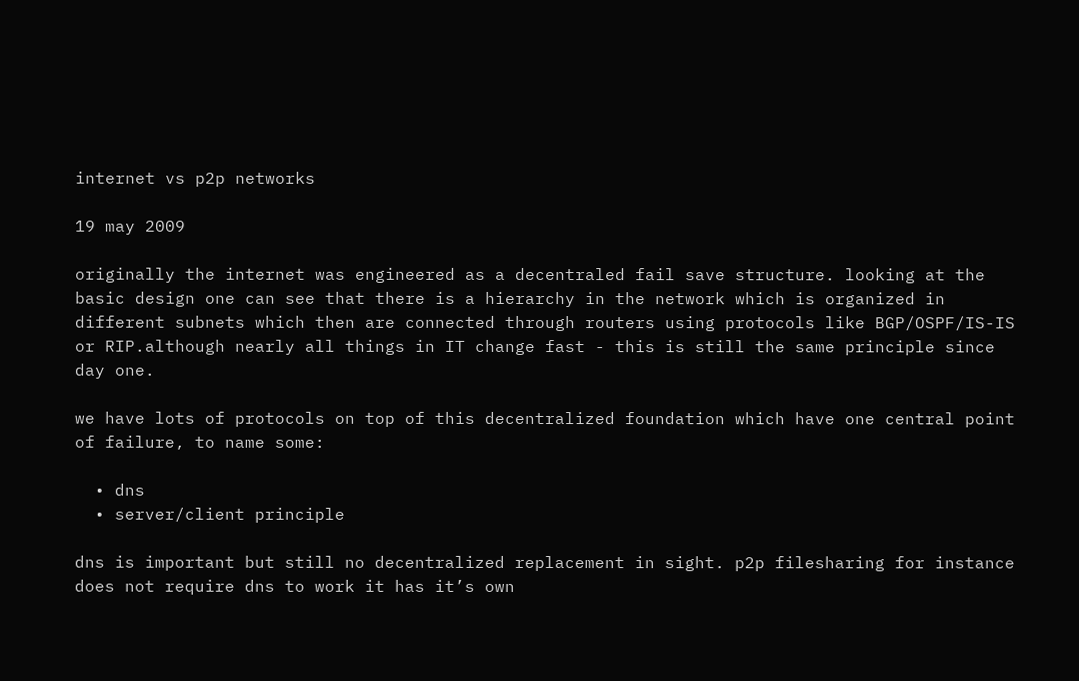internet vs p2p networks

19 may 2009

originally the internet was engineered as a decentraled fail save structure. looking at the basic design one can see that there is a hierarchy in the network which is organized in different subnets which then are connected through routers using protocols like BGP/OSPF/IS-IS or RIP.although nearly all things in IT change fast - this is still the same principle since day one.

we have lots of protocols on top of this decentralized foundation which have one central point of failure, to name some:

  • dns
  • server/client principle

dns is important but still no decentralized replacement in sight. p2p filesharing for instance does not require dns to work it has it’s own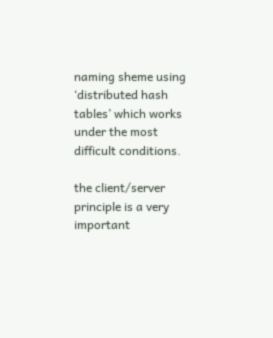naming sheme using ‘distributed hash tables’ which works under the most difficult conditions.

the client/server principle is a very important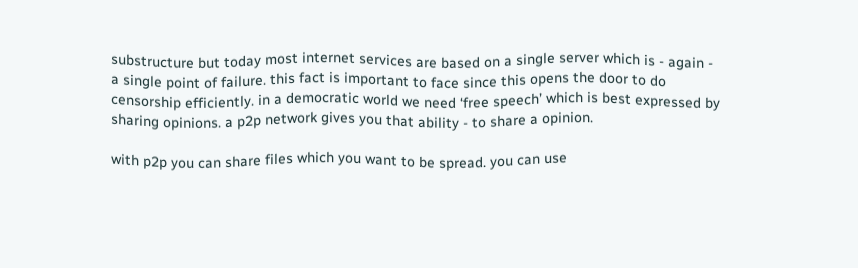substructure but today most internet services are based on a single server which is - again - a single point of failure. this fact is important to face since this opens the door to do censorship efficiently. in a democratic world we need ‘free speech’ which is best expressed by sharing opinions. a p2p network gives you that ability - to share a opinion.

with p2p you can share files which you want to be spread. you can use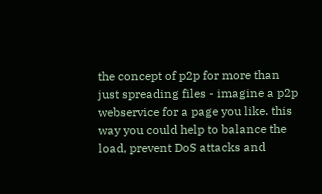the concept of p2p for more than just spreading files - imagine a p2p webservice for a page you like. this way you could help to balance the load, prevent DoS attacks and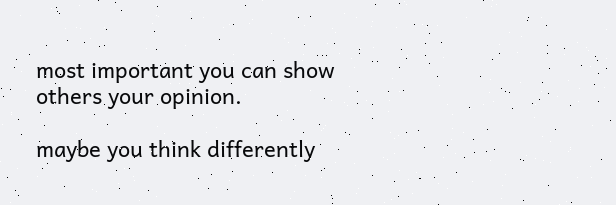most important you can show others your opinion.

maybe you think differently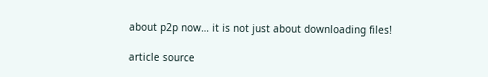about p2p now… it is not just about downloading files!

article source